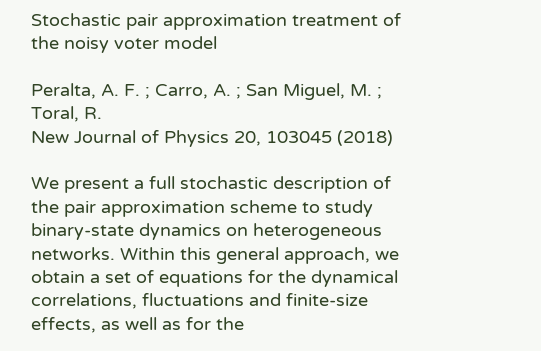Stochastic pair approximation treatment of the noisy voter model

Peralta, A. F. ; Carro, A. ; San Miguel, M. ; Toral, R.
New Journal of Physics 20, 103045 (2018)

We present a full stochastic description of the pair approximation scheme to study binary-state dynamics on heterogeneous networks. Within this general approach, we obtain a set of equations for the dynamical correlations, fluctuations and finite-size effects, as well as for the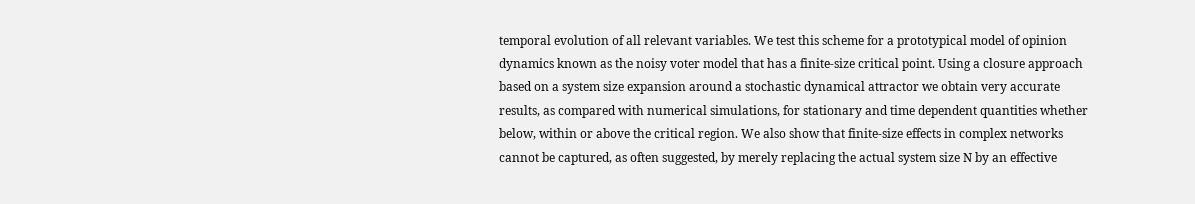temporal evolution of all relevant variables. We test this scheme for a prototypical model of opinion dynamics known as the noisy voter model that has a finite-size critical point. Using a closure approach based on a system size expansion around a stochastic dynamical attractor we obtain very accurate results, as compared with numerical simulations, for stationary and time dependent quantities whether below, within or above the critical region. We also show that finite-size effects in complex networks cannot be captured, as often suggested, by merely replacing the actual system size N by an effective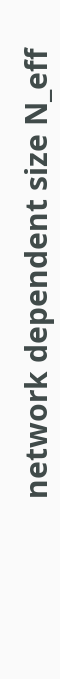network dependent size N_eff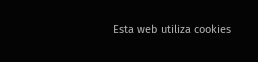Esta web utiliza cookies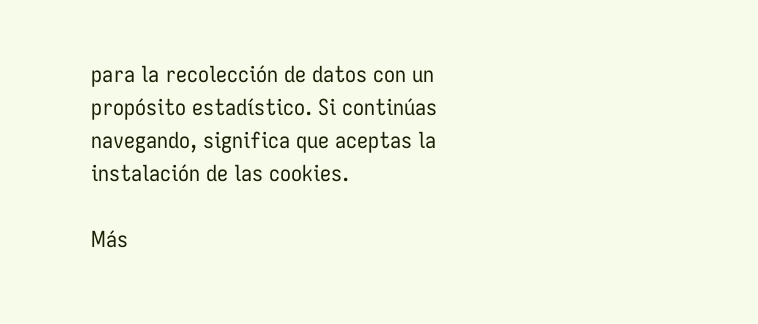para la recolección de datos con un propósito estadístico. Si continúas navegando, significa que aceptas la instalación de las cookies.

Más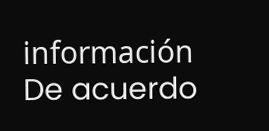información De acuerdo